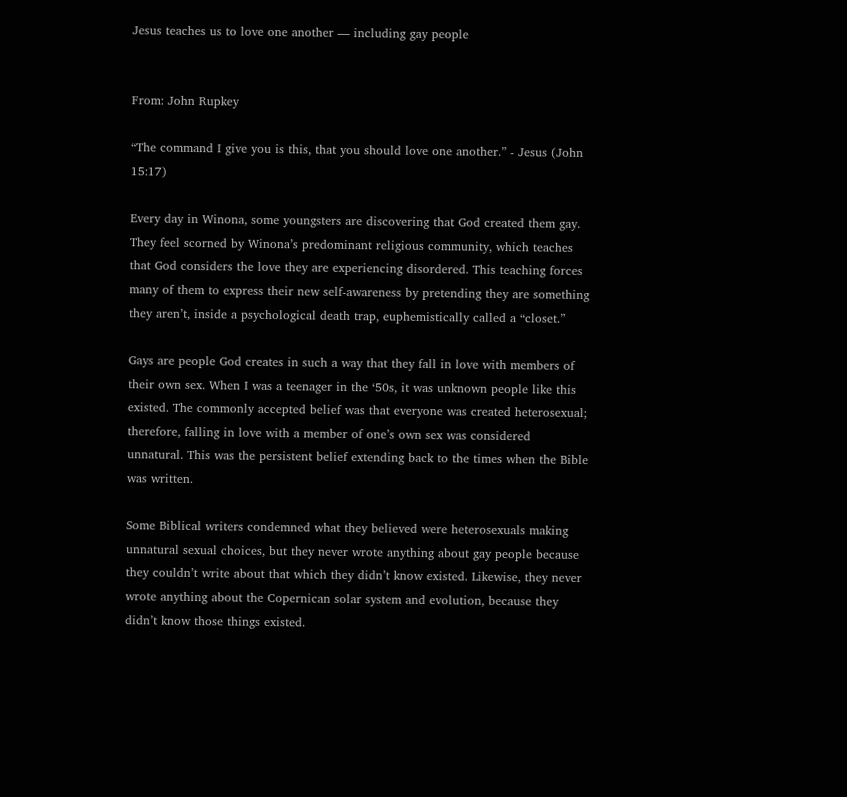Jesus teaches us to love one another — including gay people


From: John Rupkey

“The command I give you is this, that you should love one another.” - Jesus (John 15:17)

Every day in Winona, some youngsters are discovering that God created them gay. They feel scorned by Winona’s predominant religious community, which teaches that God considers the love they are experiencing disordered. This teaching forces many of them to express their new self-awareness by pretending they are something they aren’t, inside a psychological death trap, euphemistically called a “closet.”

Gays are people God creates in such a way that they fall in love with members of their own sex. When I was a teenager in the ‘50s, it was unknown people like this existed. The commonly accepted belief was that everyone was created heterosexual; therefore, falling in love with a member of one’s own sex was considered unnatural. This was the persistent belief extending back to the times when the Bible was written.

Some Biblical writers condemned what they believed were heterosexuals making unnatural sexual choices, but they never wrote anything about gay people because they couldn’t write about that which they didn’t know existed. Likewise, they never wrote anything about the Copernican solar system and evolution, because they didn’t know those things existed.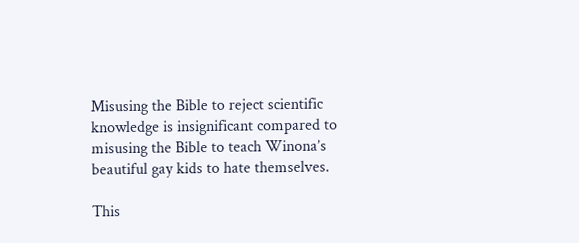Misusing the Bible to reject scientific knowledge is insignificant compared to misusing the Bible to teach Winona’s beautiful gay kids to hate themselves.

This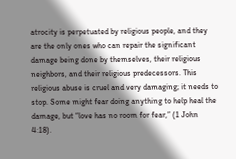atrocity is perpetuated by religious people, and they are the only ones who can repair the significant damage being done by themselves, their religious neighbors, and their religious predecessors. This religious abuse is cruel and very damaging; it needs to stop. Some might fear doing anything to help heal the damage, but “love has no room for fear,” (1 John 4:18).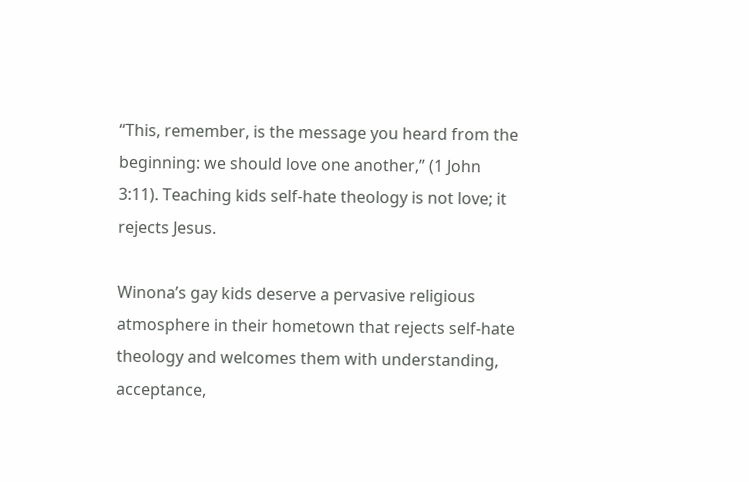“This, remember, is the message you heard from the beginning: we should love one another,” (1 John 3:11). Teaching kids self-hate theology is not love; it rejects Jesus.

Winona’s gay kids deserve a pervasive religious atmosphere in their hometown that rejects self-hate theology and welcomes them with understanding, acceptance,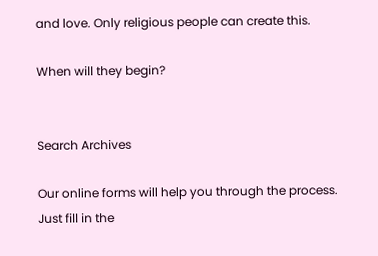and love. Only religious people can create this.

When will they begin?


Search Archives

Our online forms will help you through the process. Just fill in the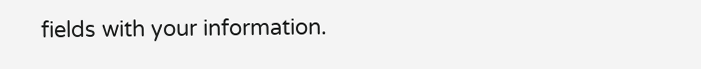fields with your information.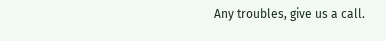Any troubles, give us a call.